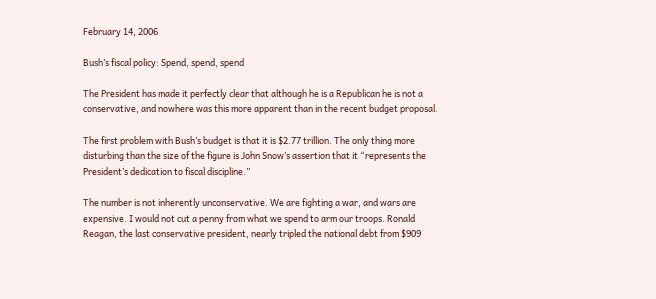February 14, 2006

Bush’s fiscal policy: Spend, spend, spend

The President has made it perfectly clear that although he is a Republican he is not a conservative, and nowhere was this more apparent than in the recent budget proposal.

The first problem with Bush’s budget is that it is $2.77 trillion. The only thing more disturbing than the size of the figure is John Snow’s assertion that it “represents the President’s dedication to fiscal discipline.”

The number is not inherently unconservative. We are fighting a war, and wars are expensive. I would not cut a penny from what we spend to arm our troops. Ronald Reagan, the last conservative president, nearly tripled the national debt from $909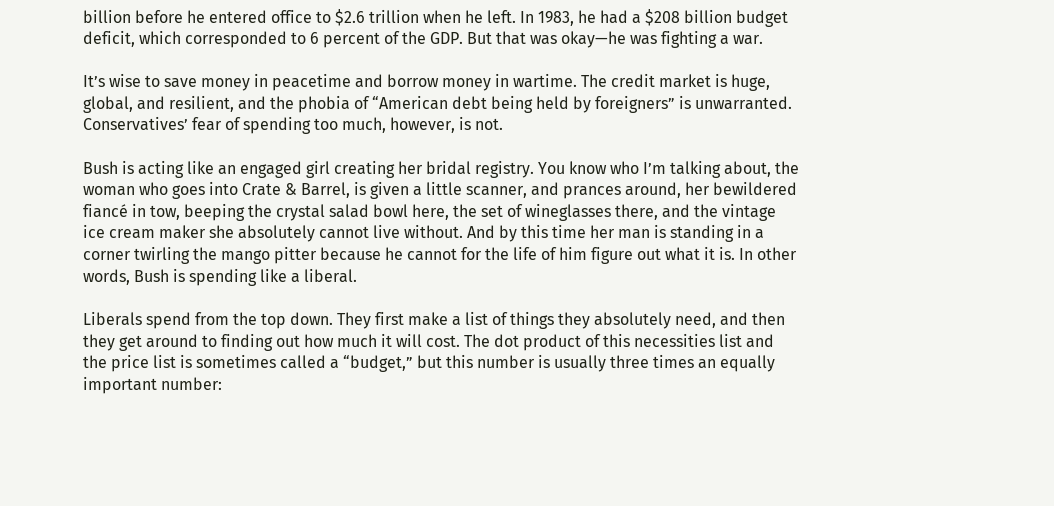billion before he entered office to $2.6 trillion when he left. In 1983, he had a $208 billion budget deficit, which corresponded to 6 percent of the GDP. But that was okay—he was fighting a war.

It’s wise to save money in peacetime and borrow money in wartime. The credit market is huge, global, and resilient, and the phobia of “American debt being held by foreigners” is unwarranted. Conservatives’ fear of spending too much, however, is not.

Bush is acting like an engaged girl creating her bridal registry. You know who I’m talking about, the woman who goes into Crate & Barrel, is given a little scanner, and prances around, her bewildered fiancé in tow, beeping the crystal salad bowl here, the set of wineglasses there, and the vintage ice cream maker she absolutely cannot live without. And by this time her man is standing in a corner twirling the mango pitter because he cannot for the life of him figure out what it is. In other words, Bush is spending like a liberal.

Liberals spend from the top down. They first make a list of things they absolutely need, and then they get around to finding out how much it will cost. The dot product of this necessities list and the price list is sometimes called a “budget,” but this number is usually three times an equally important number: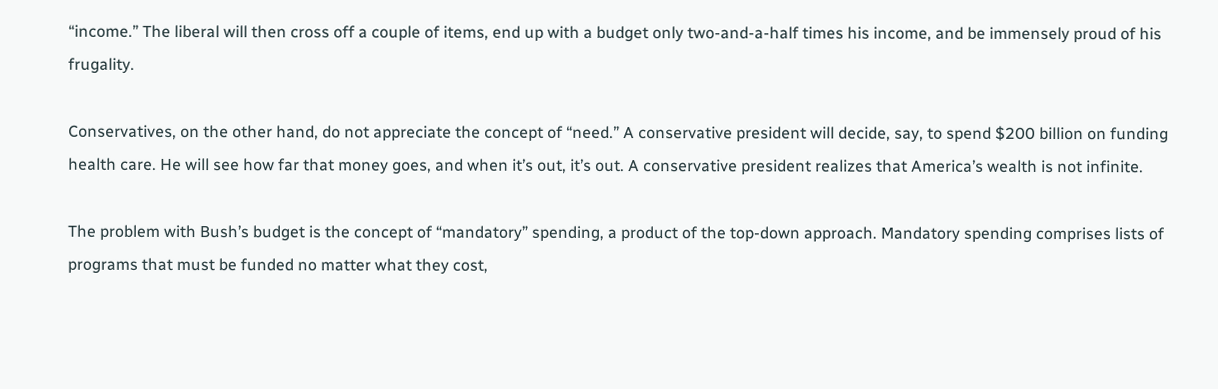“income.” The liberal will then cross off a couple of items, end up with a budget only two-and-a-half times his income, and be immensely proud of his frugality.

Conservatives, on the other hand, do not appreciate the concept of “need.” A conservative president will decide, say, to spend $200 billion on funding health care. He will see how far that money goes, and when it’s out, it’s out. A conservative president realizes that America’s wealth is not infinite.

The problem with Bush’s budget is the concept of “mandatory” spending, a product of the top-down approach. Mandatory spending comprises lists of programs that must be funded no matter what they cost,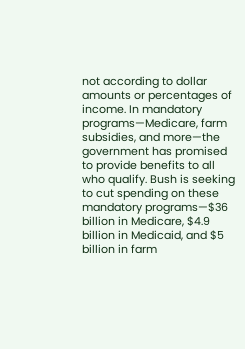not according to dollar amounts or percentages of income. In mandatory programs—Medicare, farm subsidies, and more—the government has promised to provide benefits to all who qualify. Bush is seeking to cut spending on these mandatory programs—$36 billion in Medicare, $4.9 billion in Medicaid, and $5 billion in farm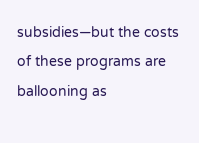subsidies—but the costs of these programs are ballooning as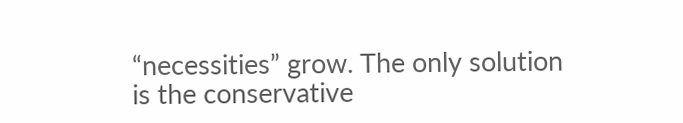“necessities” grow. The only solution is the conservative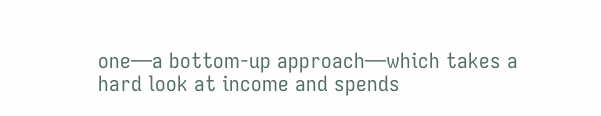one—a bottom-up approach—which takes a hard look at income and spends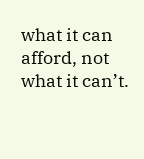what it can afford, not what it can’t.